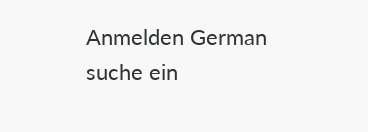Anmelden German
suche ein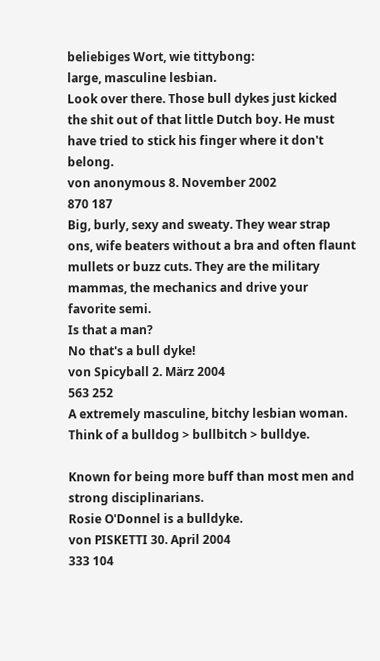beliebiges Wort, wie tittybong:
large, masculine lesbian.
Look over there. Those bull dykes just kicked the shit out of that little Dutch boy. He must have tried to stick his finger where it don't belong.
von anonymous 8. November 2002
870 187
Big, burly, sexy and sweaty. They wear strap ons, wife beaters without a bra and often flaunt mullets or buzz cuts. They are the military mammas, the mechanics and drive your favorite semi.
Is that a man?
No that's a bull dyke!
von Spicyball 2. März 2004
563 252
A extremely masculine, bitchy lesbian woman. Think of a bulldog > bullbitch > bulldye.

Known for being more buff than most men and strong disciplinarians.
Rosie O'Donnel is a bulldyke.
von PISKETTI 30. April 2004
333 104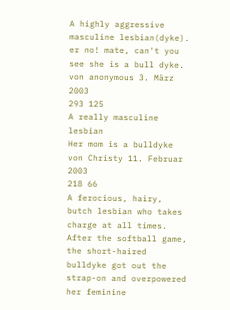A highly aggressive masculine lesbian(dyke).
er no! mate, can't you see she is a bull dyke.
von anonymous 3. März 2003
293 125
A really masculine lesbian
Her mom is a bulldyke
von Christy 11. Februar 2003
218 66
A ferocious, hairy, butch lesbian who takes charge at all times.
After the softball game, the short-haired bulldyke got out the strap-on and overpowered her feminine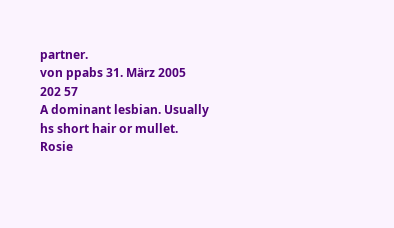partner.
von ppabs 31. März 2005
202 57
A dominant lesbian. Usually hs short hair or mullet.
Rosie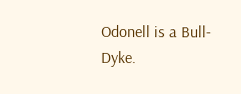Odonell is a Bull-Dyke.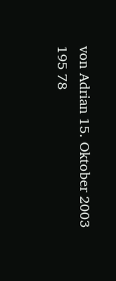von Adrian 15. Oktober 2003
195 78